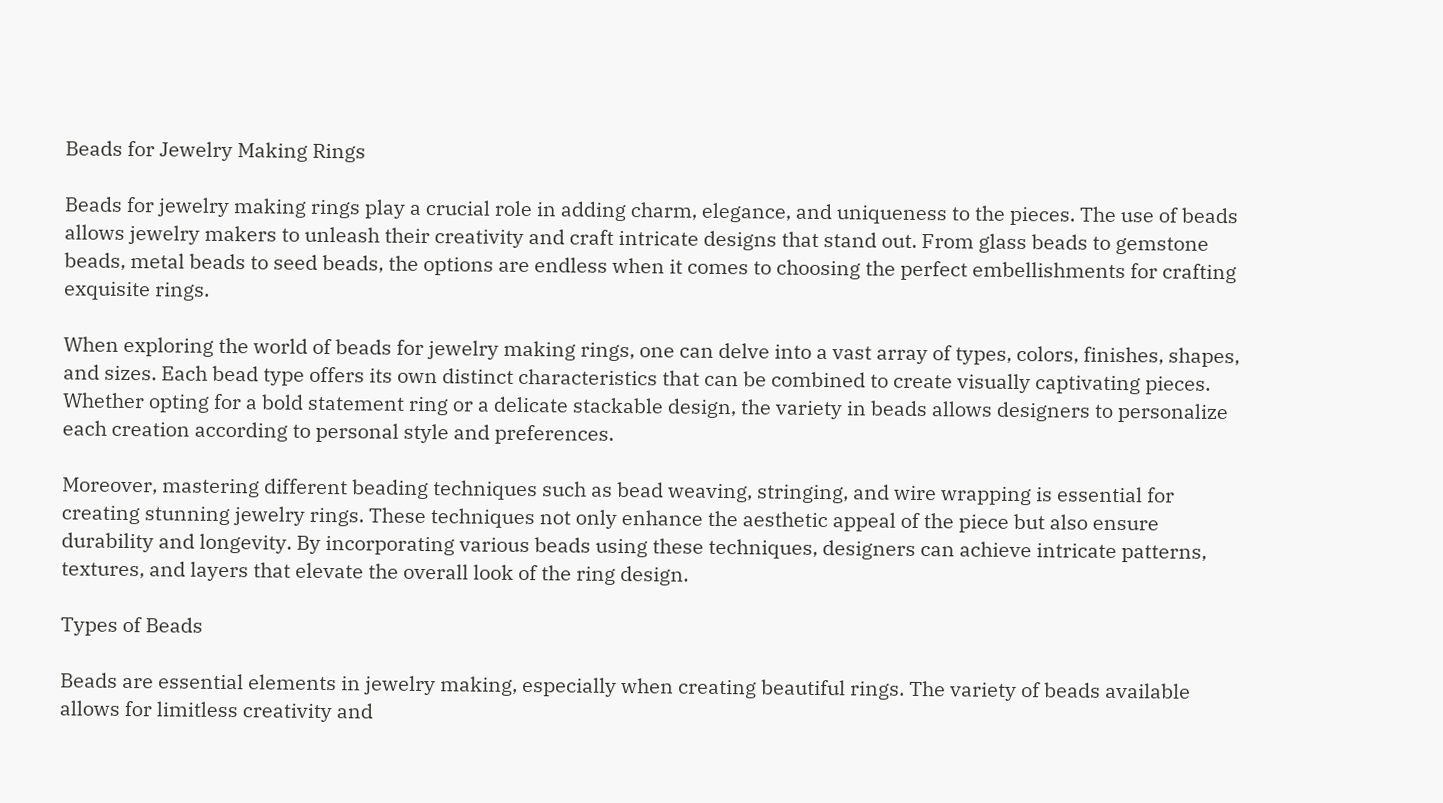Beads for Jewelry Making Rings

Beads for jewelry making rings play a crucial role in adding charm, elegance, and uniqueness to the pieces. The use of beads allows jewelry makers to unleash their creativity and craft intricate designs that stand out. From glass beads to gemstone beads, metal beads to seed beads, the options are endless when it comes to choosing the perfect embellishments for crafting exquisite rings.

When exploring the world of beads for jewelry making rings, one can delve into a vast array of types, colors, finishes, shapes, and sizes. Each bead type offers its own distinct characteristics that can be combined to create visually captivating pieces. Whether opting for a bold statement ring or a delicate stackable design, the variety in beads allows designers to personalize each creation according to personal style and preferences.

Moreover, mastering different beading techniques such as bead weaving, stringing, and wire wrapping is essential for creating stunning jewelry rings. These techniques not only enhance the aesthetic appeal of the piece but also ensure durability and longevity. By incorporating various beads using these techniques, designers can achieve intricate patterns, textures, and layers that elevate the overall look of the ring design.

Types of Beads

Beads are essential elements in jewelry making, especially when creating beautiful rings. The variety of beads available allows for limitless creativity and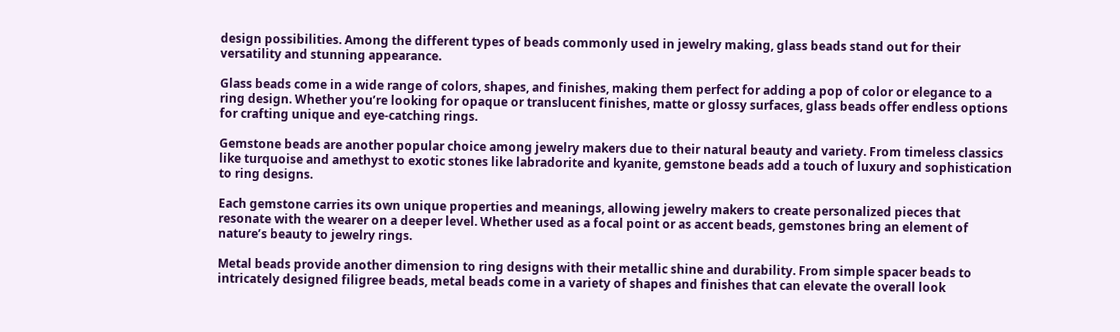design possibilities. Among the different types of beads commonly used in jewelry making, glass beads stand out for their versatility and stunning appearance.

Glass beads come in a wide range of colors, shapes, and finishes, making them perfect for adding a pop of color or elegance to a ring design. Whether you’re looking for opaque or translucent finishes, matte or glossy surfaces, glass beads offer endless options for crafting unique and eye-catching rings.

Gemstone beads are another popular choice among jewelry makers due to their natural beauty and variety. From timeless classics like turquoise and amethyst to exotic stones like labradorite and kyanite, gemstone beads add a touch of luxury and sophistication to ring designs.

Each gemstone carries its own unique properties and meanings, allowing jewelry makers to create personalized pieces that resonate with the wearer on a deeper level. Whether used as a focal point or as accent beads, gemstones bring an element of nature’s beauty to jewelry rings.

Metal beads provide another dimension to ring designs with their metallic shine and durability. From simple spacer beads to intricately designed filigree beads, metal beads come in a variety of shapes and finishes that can elevate the overall look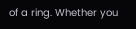of a ring. Whether you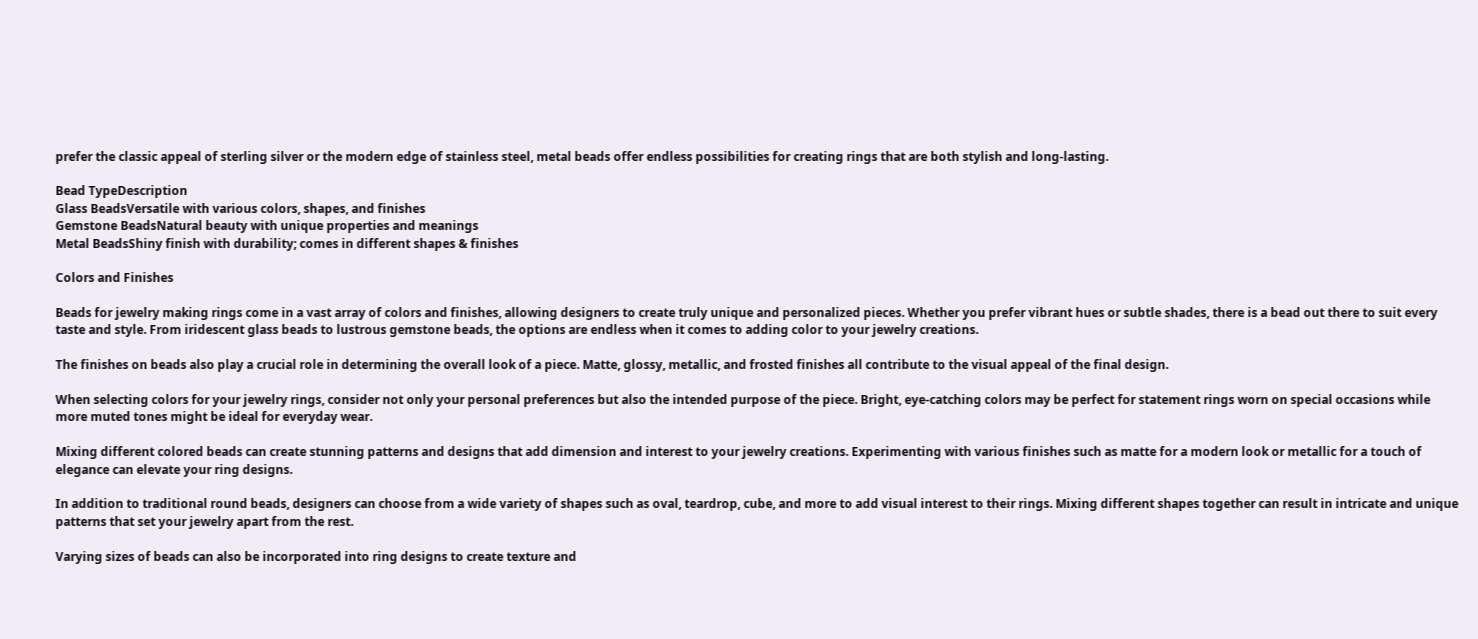prefer the classic appeal of sterling silver or the modern edge of stainless steel, metal beads offer endless possibilities for creating rings that are both stylish and long-lasting.

Bead TypeDescription
Glass BeadsVersatile with various colors, shapes, and finishes
Gemstone BeadsNatural beauty with unique properties and meanings
Metal BeadsShiny finish with durability; comes in different shapes & finishes

Colors and Finishes

Beads for jewelry making rings come in a vast array of colors and finishes, allowing designers to create truly unique and personalized pieces. Whether you prefer vibrant hues or subtle shades, there is a bead out there to suit every taste and style. From iridescent glass beads to lustrous gemstone beads, the options are endless when it comes to adding color to your jewelry creations.

The finishes on beads also play a crucial role in determining the overall look of a piece. Matte, glossy, metallic, and frosted finishes all contribute to the visual appeal of the final design.

When selecting colors for your jewelry rings, consider not only your personal preferences but also the intended purpose of the piece. Bright, eye-catching colors may be perfect for statement rings worn on special occasions while more muted tones might be ideal for everyday wear.

Mixing different colored beads can create stunning patterns and designs that add dimension and interest to your jewelry creations. Experimenting with various finishes such as matte for a modern look or metallic for a touch of elegance can elevate your ring designs.

In addition to traditional round beads, designers can choose from a wide variety of shapes such as oval, teardrop, cube, and more to add visual interest to their rings. Mixing different shapes together can result in intricate and unique patterns that set your jewelry apart from the rest.

Varying sizes of beads can also be incorporated into ring designs to create texture and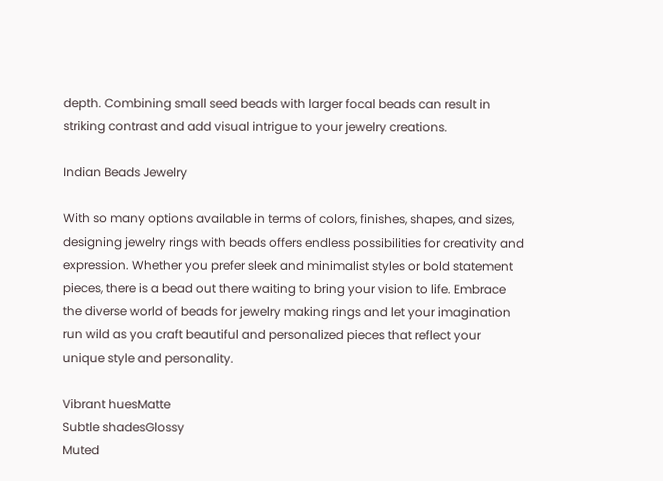depth. Combining small seed beads with larger focal beads can result in striking contrast and add visual intrigue to your jewelry creations.

Indian Beads Jewelry

With so many options available in terms of colors, finishes, shapes, and sizes, designing jewelry rings with beads offers endless possibilities for creativity and expression. Whether you prefer sleek and minimalist styles or bold statement pieces, there is a bead out there waiting to bring your vision to life. Embrace the diverse world of beads for jewelry making rings and let your imagination run wild as you craft beautiful and personalized pieces that reflect your unique style and personality.

Vibrant huesMatte
Subtle shadesGlossy
Muted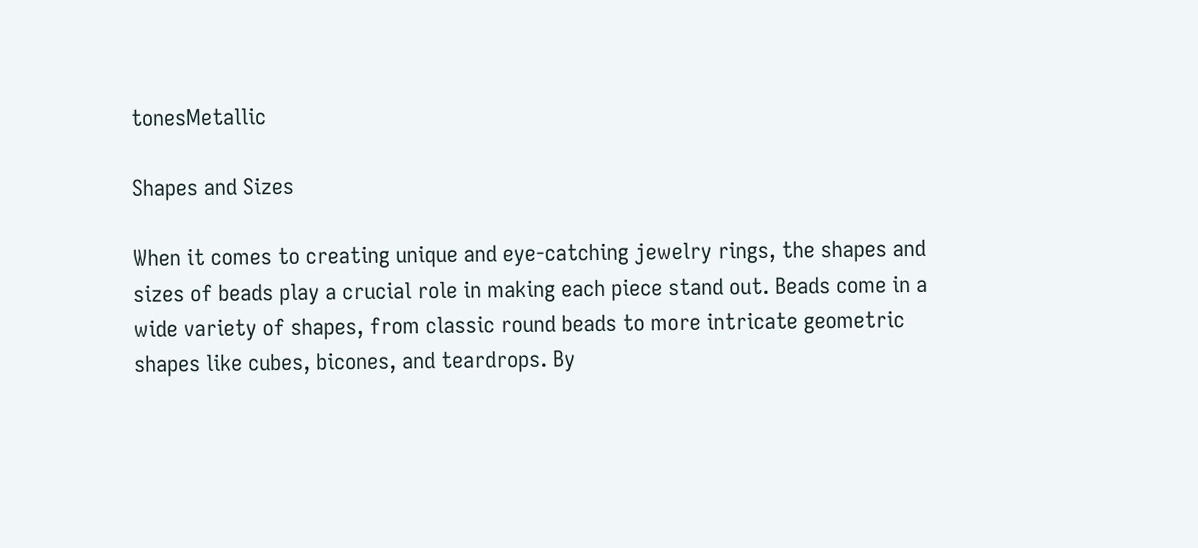tonesMetallic

Shapes and Sizes

When it comes to creating unique and eye-catching jewelry rings, the shapes and sizes of beads play a crucial role in making each piece stand out. Beads come in a wide variety of shapes, from classic round beads to more intricate geometric shapes like cubes, bicones, and teardrops. By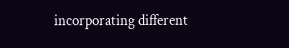incorporating different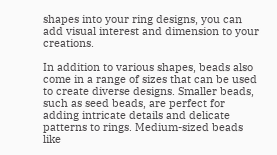shapes into your ring designs, you can add visual interest and dimension to your creations.

In addition to various shapes, beads also come in a range of sizes that can be used to create diverse designs. Smaller beads, such as seed beads, are perfect for adding intricate details and delicate patterns to rings. Medium-sized beads like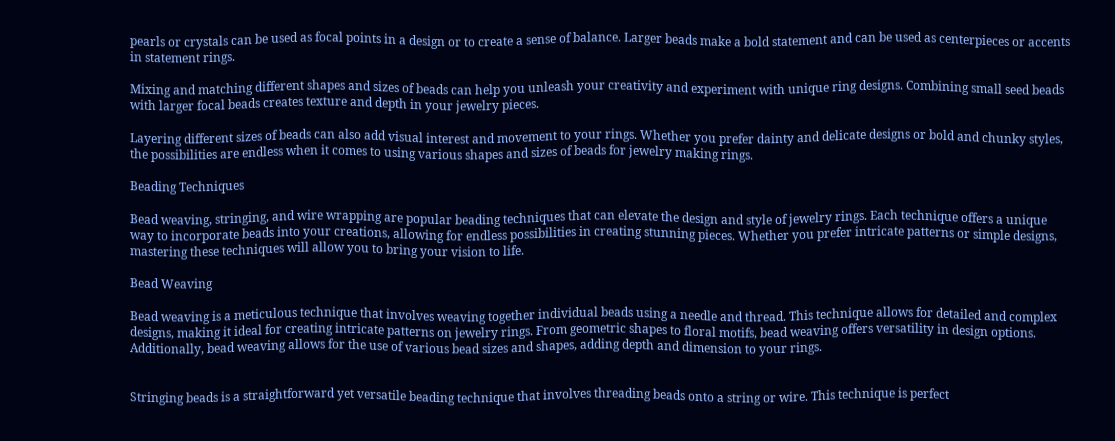pearls or crystals can be used as focal points in a design or to create a sense of balance. Larger beads make a bold statement and can be used as centerpieces or accents in statement rings.

Mixing and matching different shapes and sizes of beads can help you unleash your creativity and experiment with unique ring designs. Combining small seed beads with larger focal beads creates texture and depth in your jewelry pieces.

Layering different sizes of beads can also add visual interest and movement to your rings. Whether you prefer dainty and delicate designs or bold and chunky styles, the possibilities are endless when it comes to using various shapes and sizes of beads for jewelry making rings.

Beading Techniques

Bead weaving, stringing, and wire wrapping are popular beading techniques that can elevate the design and style of jewelry rings. Each technique offers a unique way to incorporate beads into your creations, allowing for endless possibilities in creating stunning pieces. Whether you prefer intricate patterns or simple designs, mastering these techniques will allow you to bring your vision to life.

Bead Weaving

Bead weaving is a meticulous technique that involves weaving together individual beads using a needle and thread. This technique allows for detailed and complex designs, making it ideal for creating intricate patterns on jewelry rings. From geometric shapes to floral motifs, bead weaving offers versatility in design options. Additionally, bead weaving allows for the use of various bead sizes and shapes, adding depth and dimension to your rings.


Stringing beads is a straightforward yet versatile beading technique that involves threading beads onto a string or wire. This technique is perfect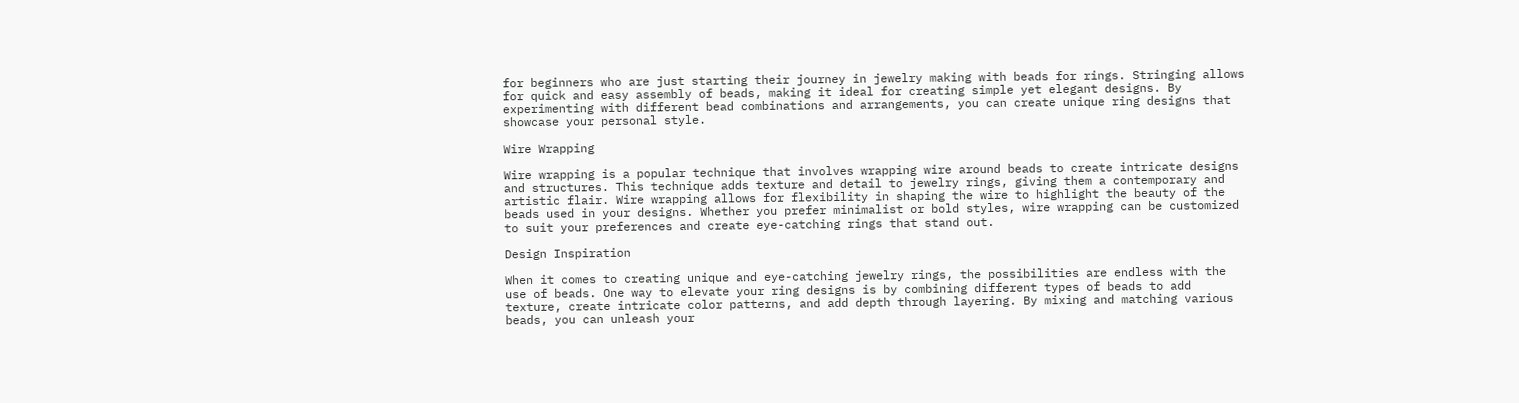for beginners who are just starting their journey in jewelry making with beads for rings. Stringing allows for quick and easy assembly of beads, making it ideal for creating simple yet elegant designs. By experimenting with different bead combinations and arrangements, you can create unique ring designs that showcase your personal style.

Wire Wrapping

Wire wrapping is a popular technique that involves wrapping wire around beads to create intricate designs and structures. This technique adds texture and detail to jewelry rings, giving them a contemporary and artistic flair. Wire wrapping allows for flexibility in shaping the wire to highlight the beauty of the beads used in your designs. Whether you prefer minimalist or bold styles, wire wrapping can be customized to suit your preferences and create eye-catching rings that stand out.

Design Inspiration

When it comes to creating unique and eye-catching jewelry rings, the possibilities are endless with the use of beads. One way to elevate your ring designs is by combining different types of beads to add texture, create intricate color patterns, and add depth through layering. By mixing and matching various beads, you can unleash your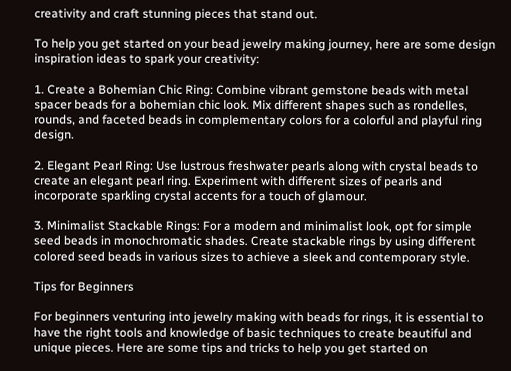creativity and craft stunning pieces that stand out.

To help you get started on your bead jewelry making journey, here are some design inspiration ideas to spark your creativity:

1. Create a Bohemian Chic Ring: Combine vibrant gemstone beads with metal spacer beads for a bohemian chic look. Mix different shapes such as rondelles, rounds, and faceted beads in complementary colors for a colorful and playful ring design.

2. Elegant Pearl Ring: Use lustrous freshwater pearls along with crystal beads to create an elegant pearl ring. Experiment with different sizes of pearls and incorporate sparkling crystal accents for a touch of glamour.

3. Minimalist Stackable Rings: For a modern and minimalist look, opt for simple seed beads in monochromatic shades. Create stackable rings by using different colored seed beads in various sizes to achieve a sleek and contemporary style.

Tips for Beginners

For beginners venturing into jewelry making with beads for rings, it is essential to have the right tools and knowledge of basic techniques to create beautiful and unique pieces. Here are some tips and tricks to help you get started on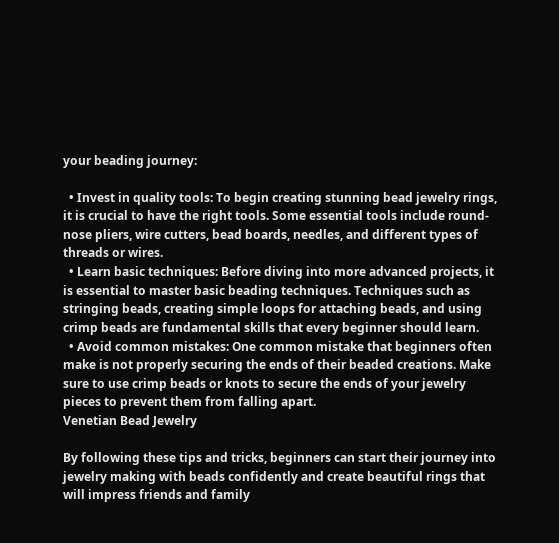your beading journey:

  • Invest in quality tools: To begin creating stunning bead jewelry rings, it is crucial to have the right tools. Some essential tools include round-nose pliers, wire cutters, bead boards, needles, and different types of threads or wires.
  • Learn basic techniques: Before diving into more advanced projects, it is essential to master basic beading techniques. Techniques such as stringing beads, creating simple loops for attaching beads, and using crimp beads are fundamental skills that every beginner should learn.
  • Avoid common mistakes: One common mistake that beginners often make is not properly securing the ends of their beaded creations. Make sure to use crimp beads or knots to secure the ends of your jewelry pieces to prevent them from falling apart.
Venetian Bead Jewelry

By following these tips and tricks, beginners can start their journey into jewelry making with beads confidently and create beautiful rings that will impress friends and family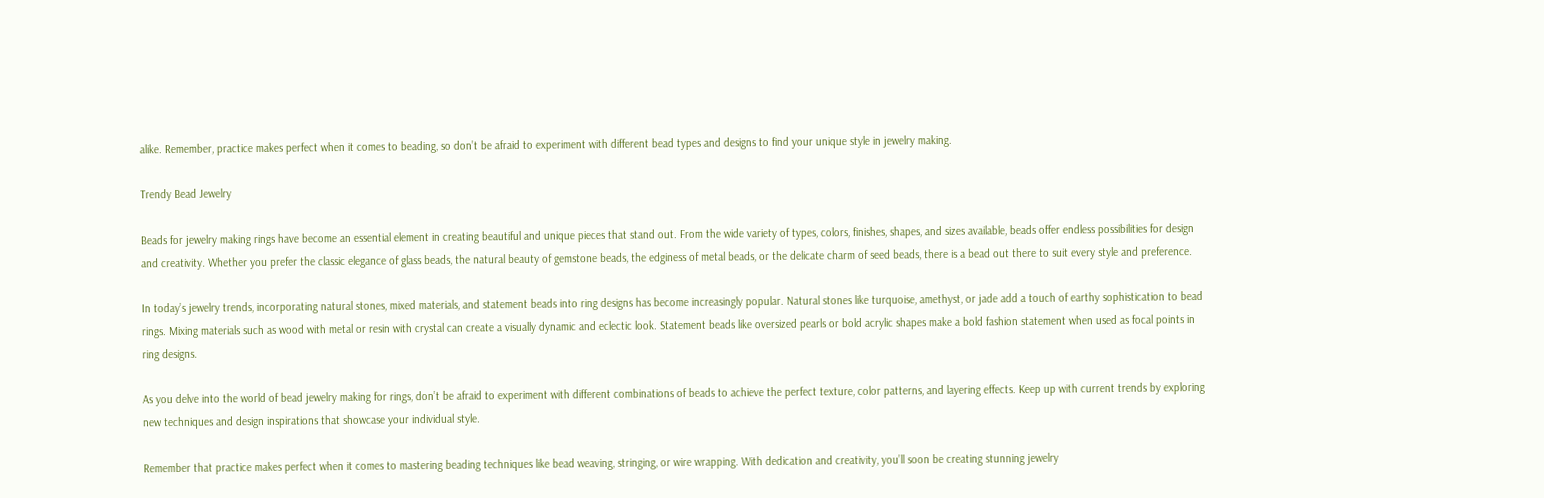alike. Remember, practice makes perfect when it comes to beading, so don’t be afraid to experiment with different bead types and designs to find your unique style in jewelry making.

Trendy Bead Jewelry

Beads for jewelry making rings have become an essential element in creating beautiful and unique pieces that stand out. From the wide variety of types, colors, finishes, shapes, and sizes available, beads offer endless possibilities for design and creativity. Whether you prefer the classic elegance of glass beads, the natural beauty of gemstone beads, the edginess of metal beads, or the delicate charm of seed beads, there is a bead out there to suit every style and preference.

In today’s jewelry trends, incorporating natural stones, mixed materials, and statement beads into ring designs has become increasingly popular. Natural stones like turquoise, amethyst, or jade add a touch of earthy sophistication to bead rings. Mixing materials such as wood with metal or resin with crystal can create a visually dynamic and eclectic look. Statement beads like oversized pearls or bold acrylic shapes make a bold fashion statement when used as focal points in ring designs.

As you delve into the world of bead jewelry making for rings, don’t be afraid to experiment with different combinations of beads to achieve the perfect texture, color patterns, and layering effects. Keep up with current trends by exploring new techniques and design inspirations that showcase your individual style.

Remember that practice makes perfect when it comes to mastering beading techniques like bead weaving, stringing, or wire wrapping. With dedication and creativity, you’ll soon be creating stunning jewelry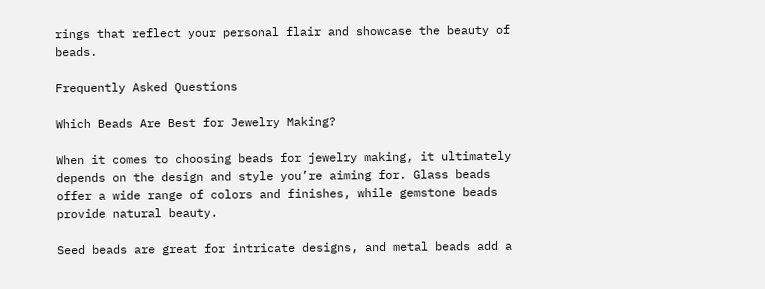rings that reflect your personal flair and showcase the beauty of beads.

Frequently Asked Questions

Which Beads Are Best for Jewelry Making?

When it comes to choosing beads for jewelry making, it ultimately depends on the design and style you’re aiming for. Glass beads offer a wide range of colors and finishes, while gemstone beads provide natural beauty.

Seed beads are great for intricate designs, and metal beads add a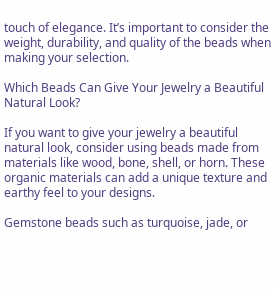touch of elegance. It’s important to consider the weight, durability, and quality of the beads when making your selection.

Which Beads Can Give Your Jewelry a Beautiful Natural Look?

If you want to give your jewelry a beautiful natural look, consider using beads made from materials like wood, bone, shell, or horn. These organic materials can add a unique texture and earthy feel to your designs.

Gemstone beads such as turquoise, jade, or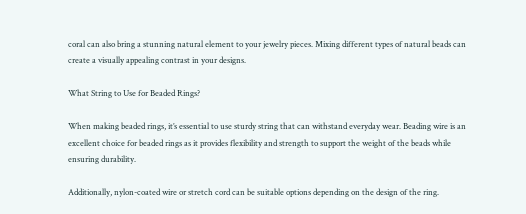coral can also bring a stunning natural element to your jewelry pieces. Mixing different types of natural beads can create a visually appealing contrast in your designs.

What String to Use for Beaded Rings?

When making beaded rings, it’s essential to use sturdy string that can withstand everyday wear. Beading wire is an excellent choice for beaded rings as it provides flexibility and strength to support the weight of the beads while ensuring durability.

Additionally, nylon-coated wire or stretch cord can be suitable options depending on the design of the ring.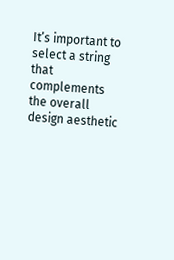It’s important to select a string that complements the overall design aesthetic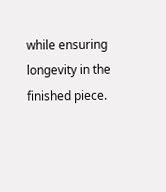while ensuring longevity in the finished piece.